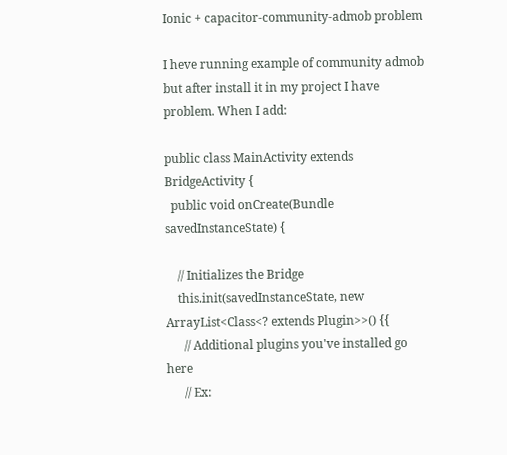Ionic + capacitor-community-admob problem

I heve running example of community admob but after install it in my project I have problem. When I add:

public class MainActivity extends BridgeActivity {
  public void onCreate(Bundle savedInstanceState) {

    // Initializes the Bridge
    this.init(savedInstanceState, new ArrayList<Class<? extends Plugin>>() {{
      // Additional plugins you've installed go here
      // Ex: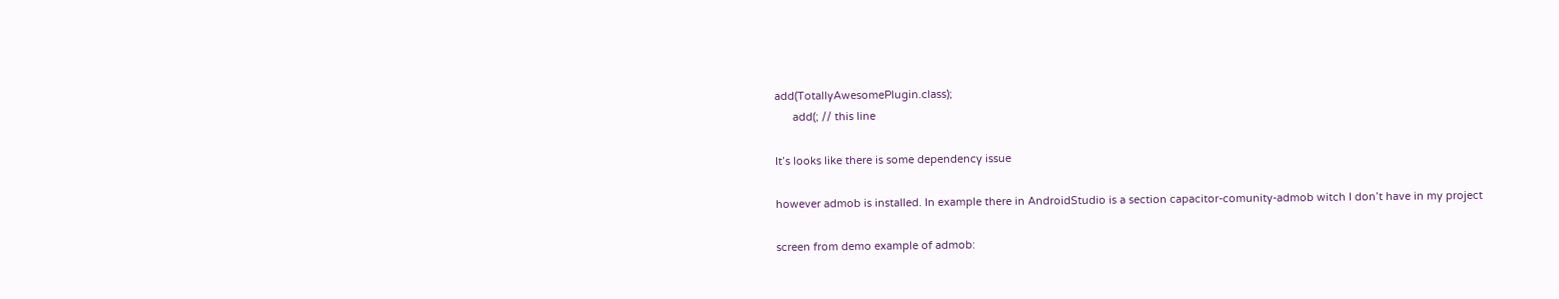add(TotallyAwesomePlugin.class);
      add(; // this line

It’s looks like there is some dependency issue

however admob is installed. In example there in AndroidStudio is a section capacitor-comunity-admob witch I don’t have in my project

screen from demo example of admob: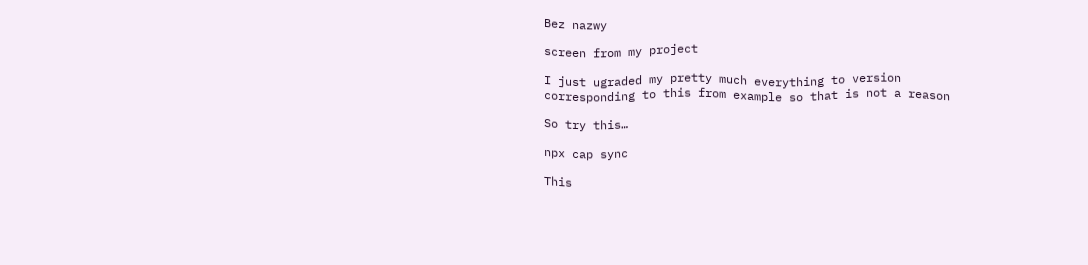Bez nazwy

screen from my project

I just ugraded my pretty much everything to version corresponding to this from example so that is not a reason

So try this…

npx cap sync

This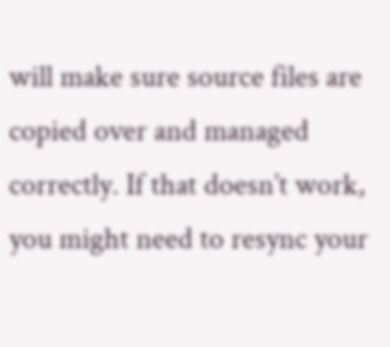will make sure source files are copied over and managed correctly. If that doesn’t work, you might need to resync your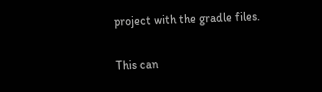project with the gradle files.

This can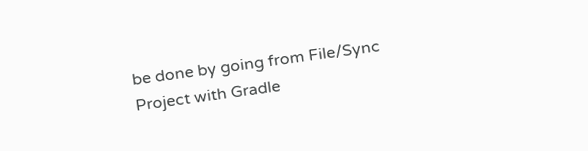be done by going from File/Sync Project with Gradle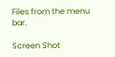Files from the menu bar.

Screen Shot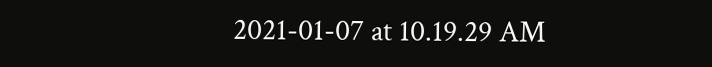2021-01-07 at 10.19.29 AM